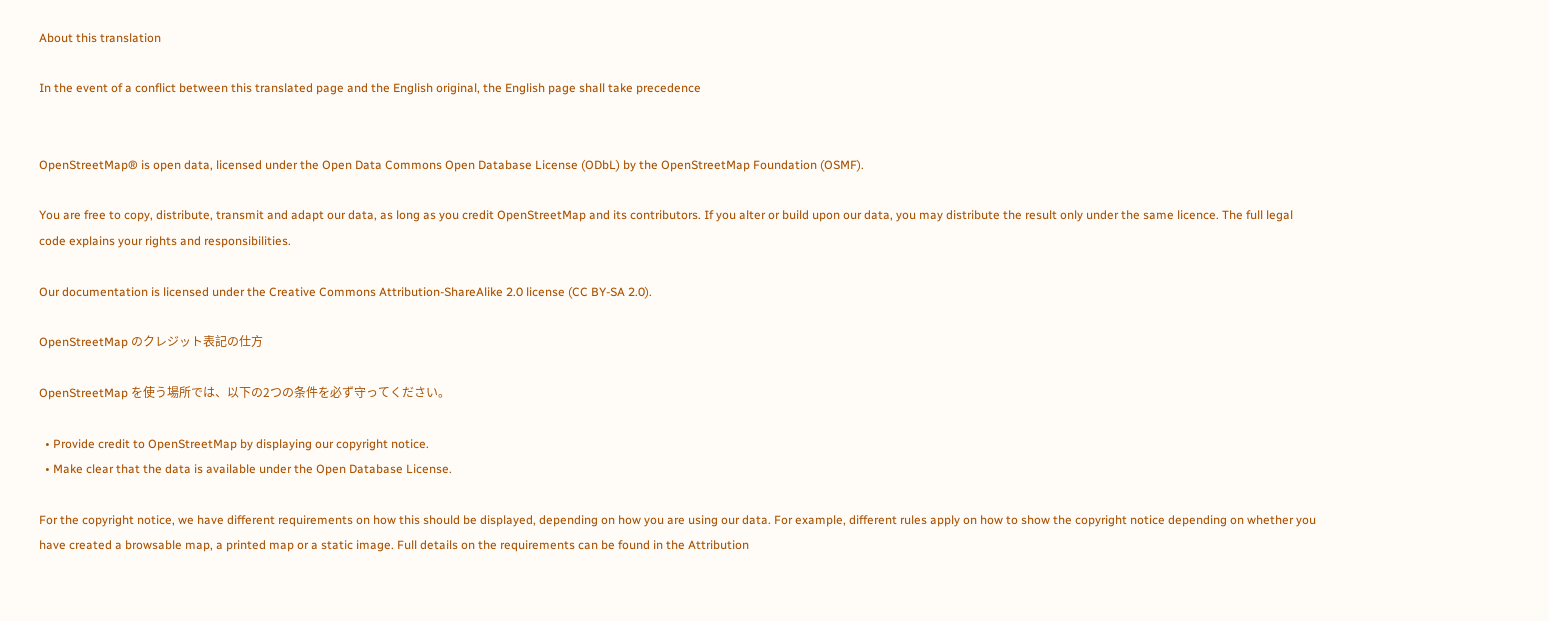About this translation

In the event of a conflict between this translated page and the English original, the English page shall take precedence


OpenStreetMap® is open data, licensed under the Open Data Commons Open Database License (ODbL) by the OpenStreetMap Foundation (OSMF).

You are free to copy, distribute, transmit and adapt our data, as long as you credit OpenStreetMap and its contributors. If you alter or build upon our data, you may distribute the result only under the same licence. The full legal code explains your rights and responsibilities.

Our documentation is licensed under the Creative Commons Attribution-ShareAlike 2.0 license (CC BY-SA 2.0).

OpenStreetMap のクレジット表記の仕方

OpenStreetMap を使う場所では、以下の2つの条件を必ず守ってください。

  • Provide credit to OpenStreetMap by displaying our copyright notice.
  • Make clear that the data is available under the Open Database License.

For the copyright notice, we have different requirements on how this should be displayed, depending on how you are using our data. For example, different rules apply on how to show the copyright notice depending on whether you have created a browsable map, a printed map or a static image. Full details on the requirements can be found in the Attribution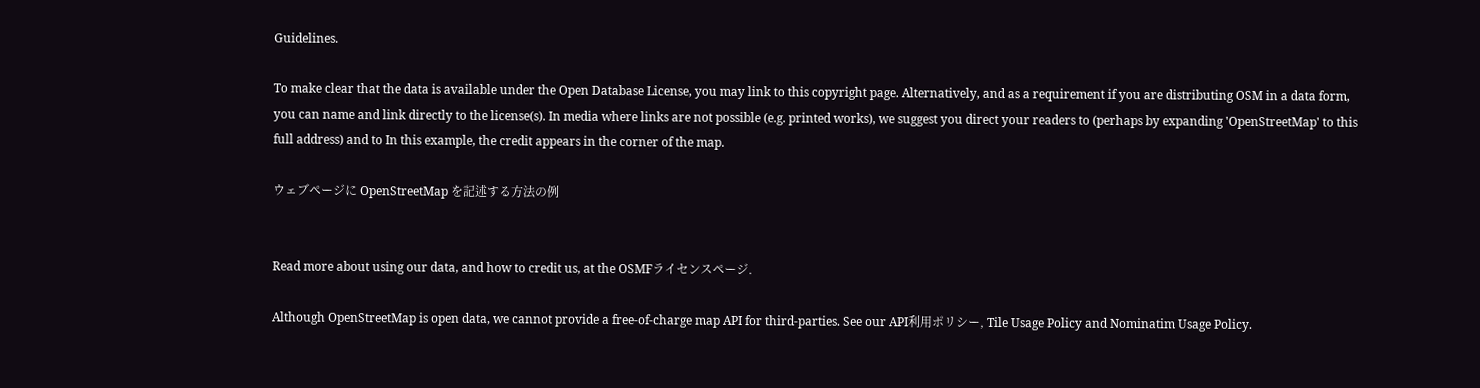Guidelines.

To make clear that the data is available under the Open Database License, you may link to this copyright page. Alternatively, and as a requirement if you are distributing OSM in a data form, you can name and link directly to the license(s). In media where links are not possible (e.g. printed works), we suggest you direct your readers to (perhaps by expanding 'OpenStreetMap' to this full address) and to In this example, the credit appears in the corner of the map.

ウェブページに OpenStreetMap を記述する方法の例


Read more about using our data, and how to credit us, at the OSMFライセンスページ.

Although OpenStreetMap is open data, we cannot provide a free-of-charge map API for third-parties. See our API利用ポリシー, Tile Usage Policy and Nominatim Usage Policy.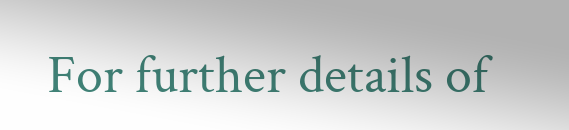For further details of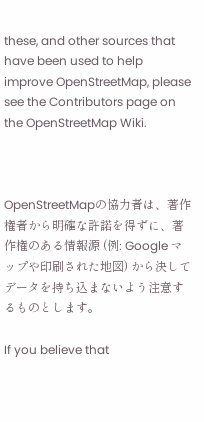these, and other sources that have been used to help improve OpenStreetMap, please see the Contributors page on the OpenStreetMap Wiki.



OpenStreetMapの協力者は、著作権者から明確な許諾を得ずに、著作権のある情報源 (例: Google マップや印刷された地図) から決してデータを持ち込まないよう注意するものとします。

If you believe that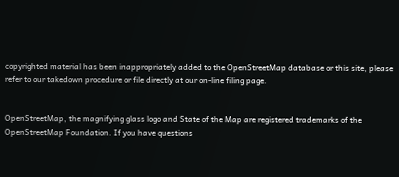copyrighted material has been inappropriately added to the OpenStreetMap database or this site, please refer to our takedown procedure or file directly at our on-line filing page.


OpenStreetMap, the magnifying glass logo and State of the Map are registered trademarks of the OpenStreetMap Foundation. If you have questions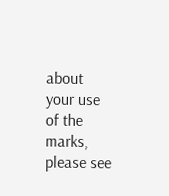about your use of the marks, please see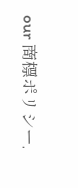our 商標ポリシー.